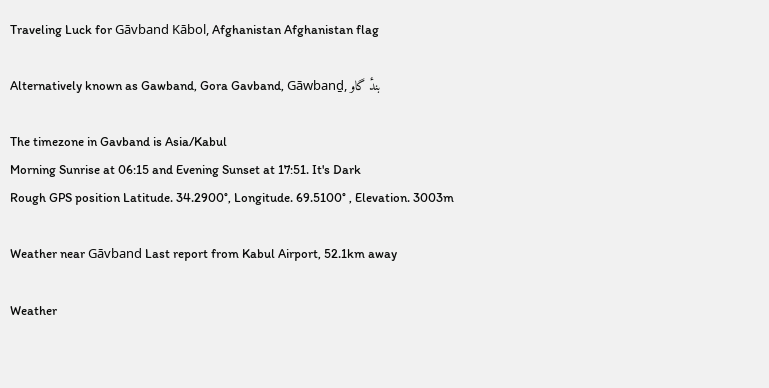Traveling Luck for Gāvband Kābol, Afghanistan Afghanistan flag

Alternatively known as Gawband, Gora Gavband, Gāwbanḏ, بندٔ گاو

The timezone in Gavband is Asia/Kabul
Morning Sunrise at 06:15 and Evening Sunset at 17:51. It's Dark
Rough GPS position Latitude. 34.2900°, Longitude. 69.5100° , Elevation. 3003m

Weather near Gāvband Last report from Kabul Airport, 52.1km away

Weather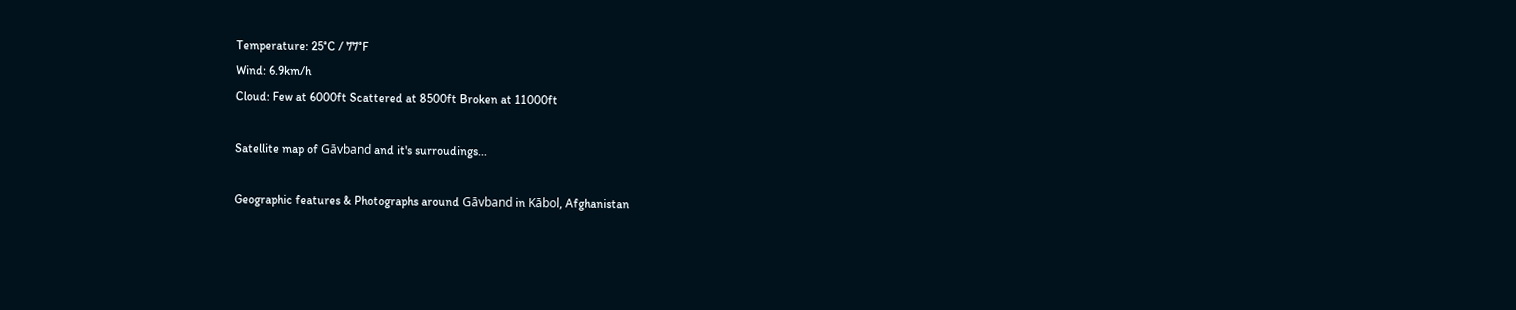Temperature: 25°C / 77°F
Wind: 6.9km/h
Cloud: Few at 6000ft Scattered at 8500ft Broken at 11000ft

Satellite map of Gāvband and it's surroudings...

Geographic features & Photographs around Gāvband in Kābol, Afghanistan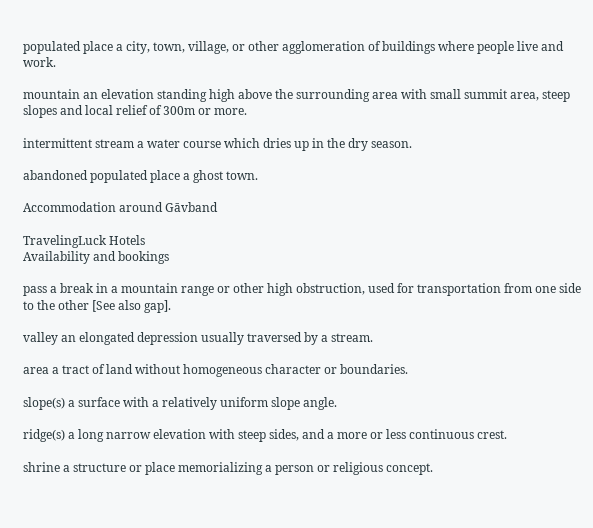populated place a city, town, village, or other agglomeration of buildings where people live and work.

mountain an elevation standing high above the surrounding area with small summit area, steep slopes and local relief of 300m or more.

intermittent stream a water course which dries up in the dry season.

abandoned populated place a ghost town.

Accommodation around Gāvband

TravelingLuck Hotels
Availability and bookings

pass a break in a mountain range or other high obstruction, used for transportation from one side to the other [See also gap].

valley an elongated depression usually traversed by a stream.

area a tract of land without homogeneous character or boundaries.

slope(s) a surface with a relatively uniform slope angle.

ridge(s) a long narrow elevation with steep sides, and a more or less continuous crest.

shrine a structure or place memorializing a person or religious concept.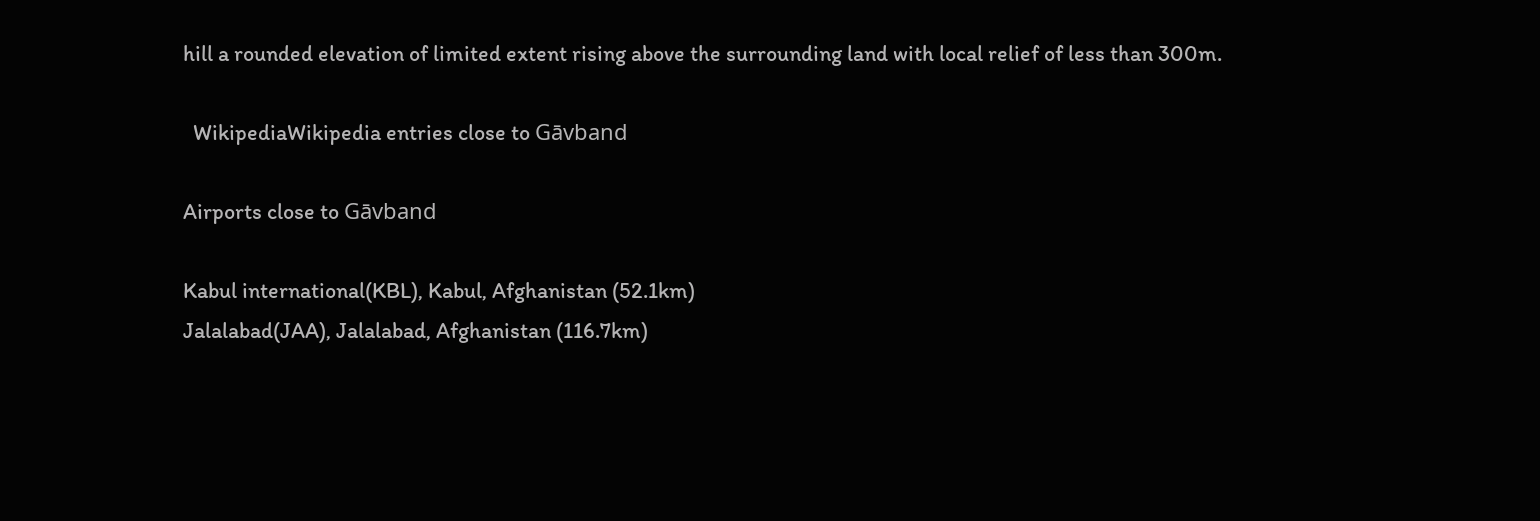hill a rounded elevation of limited extent rising above the surrounding land with local relief of less than 300m.

  WikipediaWikipedia entries close to Gāvband

Airports close to Gāvband

Kabul international(KBL), Kabul, Afghanistan (52.1km)
Jalalabad(JAA), Jalalabad, Afghanistan (116.7km)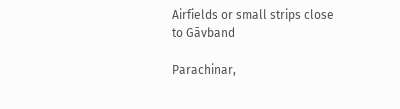Airfields or small strips close to Gāvband

Parachinar,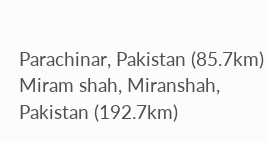Parachinar, Pakistan (85.7km)
Miram shah, Miranshah, Pakistan (192.7km)